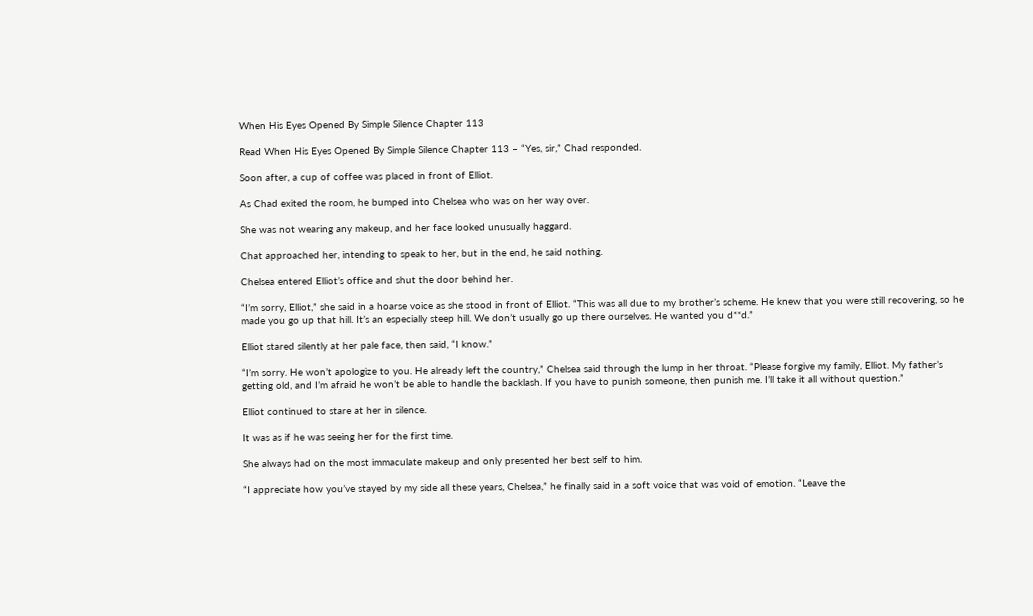When His Eyes Opened By Simple Silence Chapter 113

Read When His Eyes Opened By Simple Silence Chapter 113 – “Yes, sir,” Chad responded.

Soon after, a cup of coffee was placed in front of Elliot.

As Chad exited the room, he bumped into Chelsea who was on her way over.

She was not wearing any makeup, and her face looked unusually haggard.

Chat approached her, intending to speak to her, but in the end, he said nothing.

Chelsea entered Elliot’s office and shut the door behind her.

“I’m sorry, Elliot,” she said in a hoarse voice as she stood in front of Elliot. “This was all due to my brother’s scheme. He knew that you were still recovering, so he made you go up that hill. It’s an especially steep hill. We don’t usually go up there ourselves. He wanted you d**d.”

Elliot stared silently at her pale face, then said, “I know.”

“I’m sorry. He won’t apologize to you. He already left the country,” Chelsea said through the lump in her throat. “Please forgive my family, Elliot. My father’s getting old, and I’m afraid he won’t be able to handle the backlash. If you have to punish someone, then punish me. I’ll take it all without question.”

Elliot continued to stare at her in silence.

It was as if he was seeing her for the first time.

She always had on the most immaculate makeup and only presented her best self to him.

“I appreciate how you’ve stayed by my side all these years, Chelsea,” he finally said in a soft voice that was void of emotion. “Leave the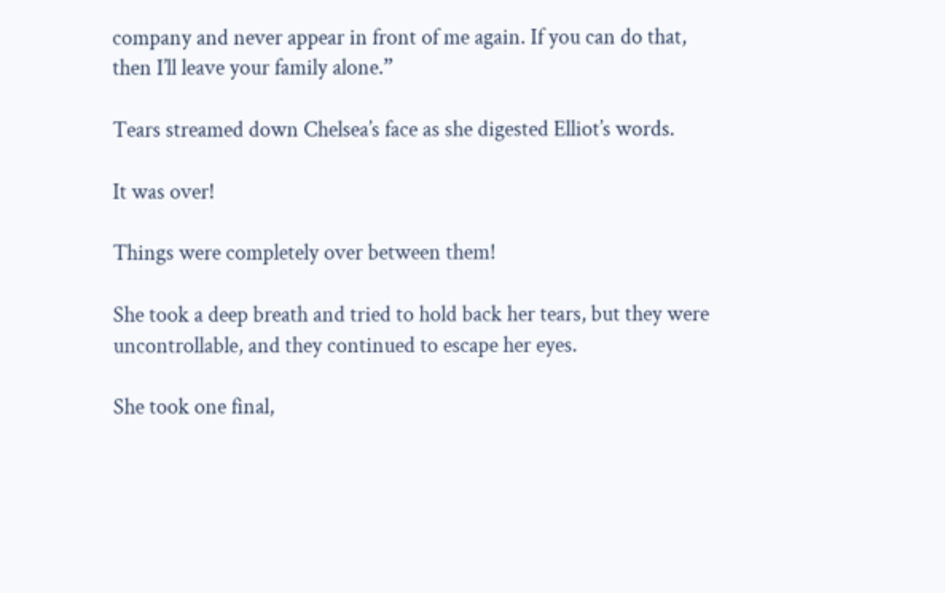company and never appear in front of me again. If you can do that, then I’ll leave your family alone.”

Tears streamed down Chelsea’s face as she digested Elliot’s words.

It was over!

Things were completely over between them!

She took a deep breath and tried to hold back her tears, but they were uncontrollable, and they continued to escape her eyes.

She took one final,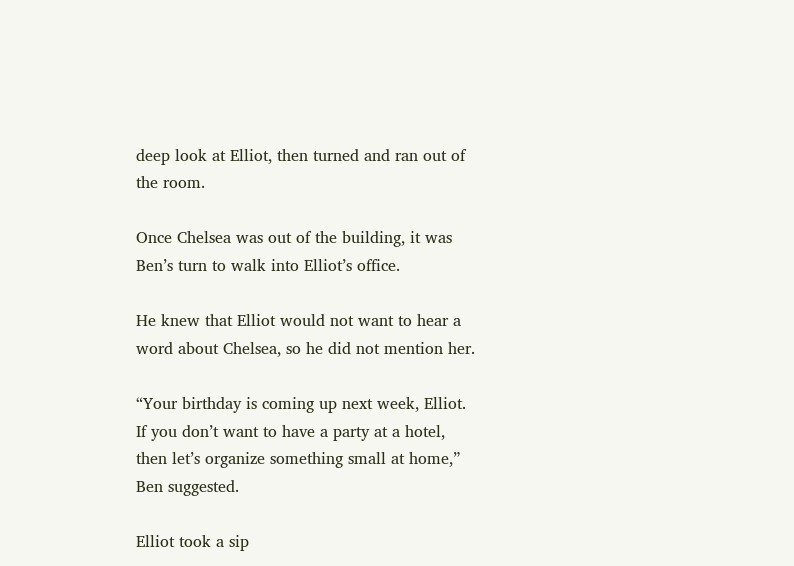deep look at Elliot, then turned and ran out of the room.

Once Chelsea was out of the building, it was Ben’s turn to walk into Elliot’s office.

He knew that Elliot would not want to hear a word about Chelsea, so he did not mention her.

“Your birthday is coming up next week, Elliot. If you don’t want to have a party at a hotel, then let’s organize something small at home,” Ben suggested.

Elliot took a sip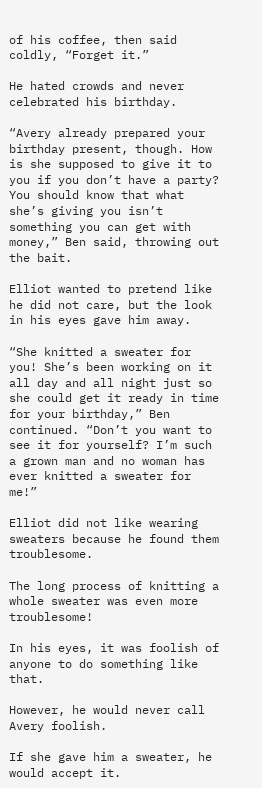of his coffee, then said coldly, “Forget it.”

He hated crowds and never celebrated his birthday.

“Avery already prepared your birthday present, though. How is she supposed to give it to you if you don’t have a party? You should know that what she’s giving you isn’t something you can get with money,” Ben said, throwing out the bait.

Elliot wanted to pretend like he did not care, but the look in his eyes gave him away.

“She knitted a sweater for you! She’s been working on it all day and all night just so she could get it ready in time for your birthday,” Ben continued. “Don’t you want to see it for yourself? I’m such a grown man and no woman has ever knitted a sweater for me!”

Elliot did not like wearing sweaters because he found them troublesome.

The long process of knitting a whole sweater was even more troublesome!

In his eyes, it was foolish of anyone to do something like that.

However, he would never call Avery foolish.

If she gave him a sweater, he would accept it.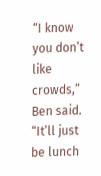“I know you don’t like crowds,” Ben said. “It’ll just be lunch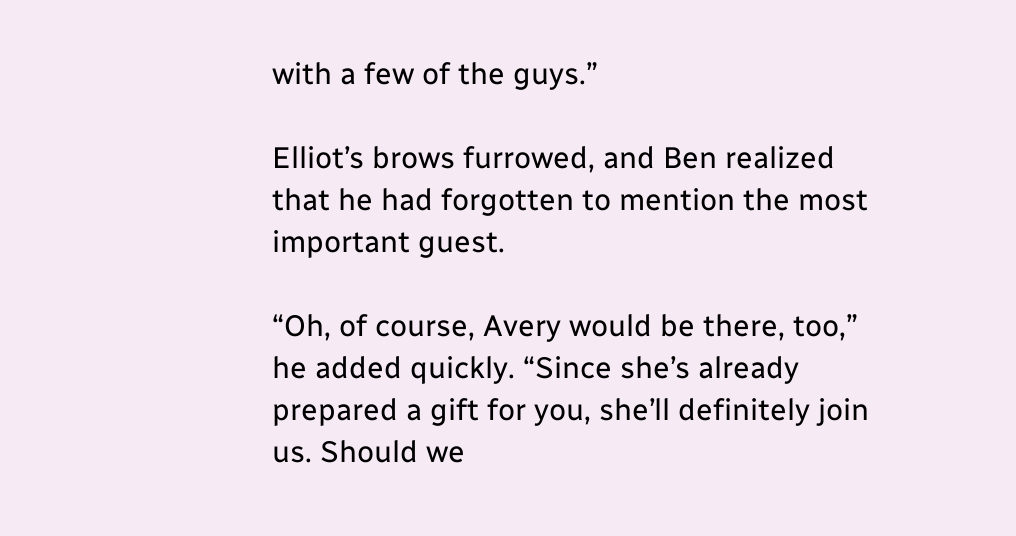with a few of the guys.”

Elliot’s brows furrowed, and Ben realized that he had forgotten to mention the most important guest.

“Oh, of course, Avery would be there, too,” he added quickly. “Since she’s already prepared a gift for you, she’ll definitely join us. Should we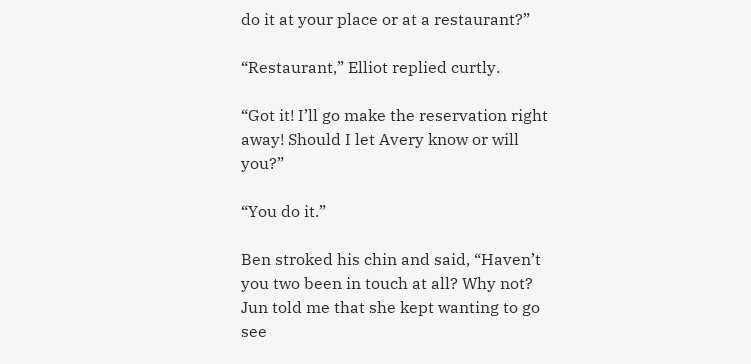do it at your place or at a restaurant?”

“Restaurant,” Elliot replied curtly.

“Got it! I’ll go make the reservation right away! Should I let Avery know or will you?”

“You do it.”

Ben stroked his chin and said, “Haven’t you two been in touch at all? Why not? Jun told me that she kept wanting to go see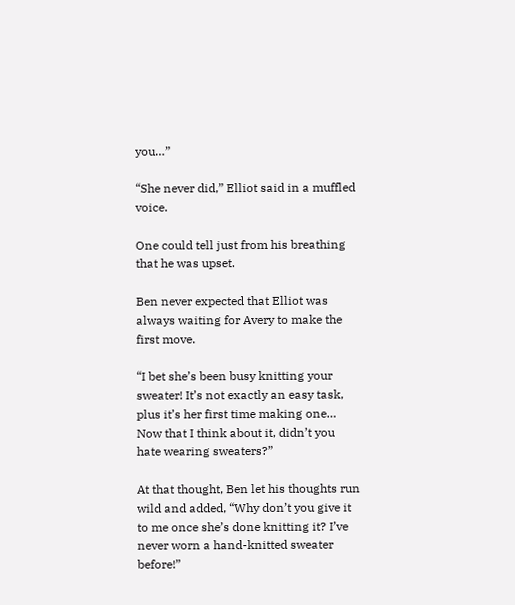you…”

“She never did,” Elliot said in a muffled voice.

One could tell just from his breathing that he was upset.

Ben never expected that Elliot was always waiting for Avery to make the first move.

“I bet she’s been busy knitting your sweater! It’s not exactly an easy task, plus it’s her first time making one… Now that I think about it, didn’t you hate wearing sweaters?”

At that thought, Ben let his thoughts run wild and added, “Why don’t you give it to me once she’s done knitting it? I’ve never worn a hand-knitted sweater before!”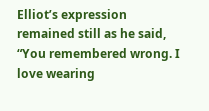Elliot’s expression remained still as he said, “You remembered wrong. I love wearing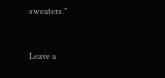sweaters.”


Leave a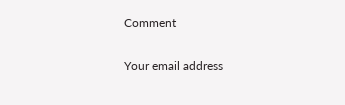Comment

Your email address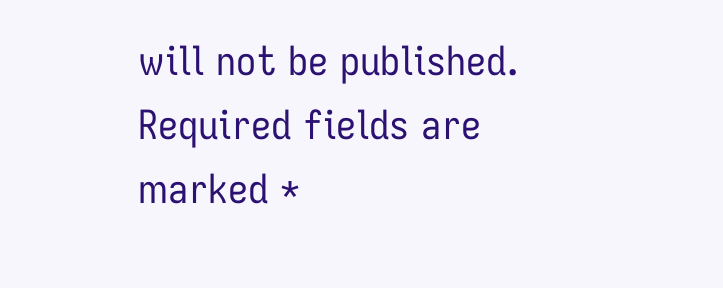will not be published. Required fields are marked *